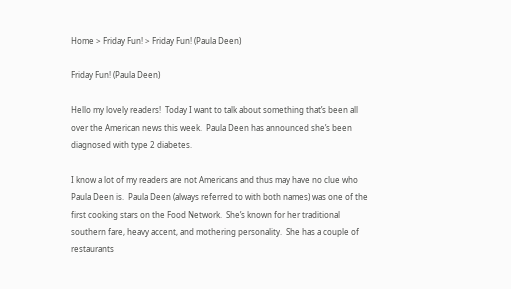Home > Friday Fun! > Friday Fun! (Paula Deen)

Friday Fun! (Paula Deen)

Hello my lovely readers!  Today I want to talk about something that’s been all over the American news this week.  Paula Deen has announced she’s been diagnosed with type 2 diabetes.

I know a lot of my readers are not Americans and thus may have no clue who Paula Deen is.  Paula Deen (always referred to with both names) was one of the first cooking stars on the Food Network.  She’s known for her traditional southern fare, heavy accent, and mothering personality.  She has a couple of restaurants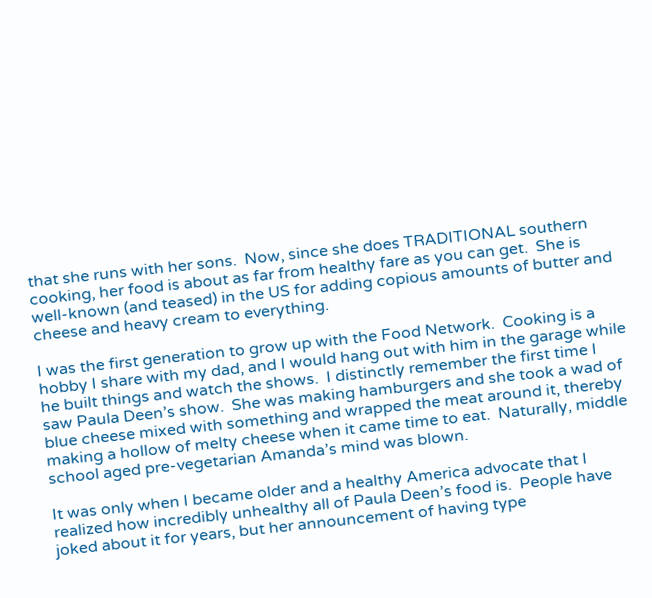that she runs with her sons.  Now, since she does TRADITIONAL southern cooking, her food is about as far from healthy fare as you can get.  She is well-known (and teased) in the US for adding copious amounts of butter and cheese and heavy cream to everything.

I was the first generation to grow up with the Food Network.  Cooking is a hobby I share with my dad, and I would hang out with him in the garage while he built things and watch the shows.  I distinctly remember the first time I saw Paula Deen’s show.  She was making hamburgers and she took a wad of blue cheese mixed with something and wrapped the meat around it, thereby making a hollow of melty cheese when it came time to eat.  Naturally, middle school aged pre-vegetarian Amanda’s mind was blown.

It was only when I became older and a healthy America advocate that I realized how incredibly unhealthy all of Paula Deen’s food is.  People have joked about it for years, but her announcement of having type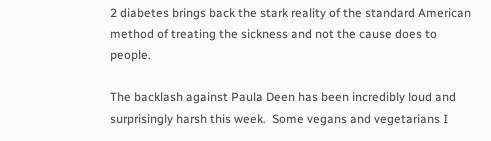2 diabetes brings back the stark reality of the standard American method of treating the sickness and not the cause does to people.

The backlash against Paula Deen has been incredibly loud and surprisingly harsh this week.  Some vegans and vegetarians I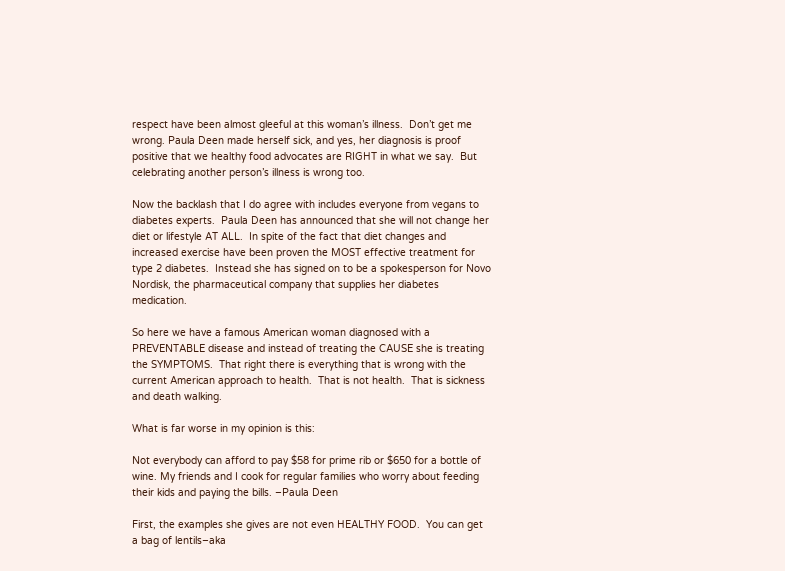respect have been almost gleeful at this woman’s illness.  Don’t get me wrong. Paula Deen made herself sick, and yes, her diagnosis is proof positive that we healthy food advocates are RIGHT in what we say.  But celebrating another person’s illness is wrong too.

Now the backlash that I do agree with includes everyone from vegans to diabetes experts.  Paula Deen has announced that she will not change her diet or lifestyle AT ALL.  In spite of the fact that diet changes and increased exercise have been proven the MOST effective treatment for type 2 diabetes.  Instead she has signed on to be a spokesperson for Novo Nordisk, the pharmaceutical company that supplies her diabetes medication.

So here we have a famous American woman diagnosed with a PREVENTABLE disease and instead of treating the CAUSE she is treating the SYMPTOMS.  That right there is everything that is wrong with the current American approach to health.  That is not health.  That is sickness and death walking.

What is far worse in my opinion is this:

Not everybody can afford to pay $58 for prime rib or $650 for a bottle of wine. My friends and I cook for regular families who worry about feeding their kids and paying the bills. –Paula Deen

First, the examples she gives are not even HEALTHY FOOD.  You can get a bag of lentils–aka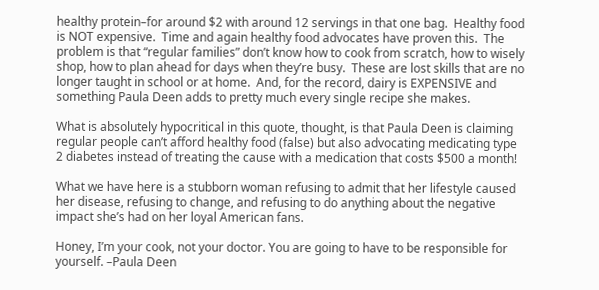healthy protein–for around $2 with around 12 servings in that one bag.  Healthy food is NOT expensive.  Time and again healthy food advocates have proven this.  The problem is that “regular families” don’t know how to cook from scratch, how to wisely shop, how to plan ahead for days when they’re busy.  These are lost skills that are no longer taught in school or at home.  And, for the record, dairy is EXPENSIVE and something Paula Deen adds to pretty much every single recipe she makes.

What is absolutely hypocritical in this quote, thought, is that Paula Deen is claiming regular people can’t afford healthy food (false) but also advocating medicating type 2 diabetes instead of treating the cause with a medication that costs $500 a month!

What we have here is a stubborn woman refusing to admit that her lifestyle caused her disease, refusing to change, and refusing to do anything about the negative impact she’s had on her loyal American fans.

Honey, I’m your cook, not your doctor. You are going to have to be responsible for yourself. –Paula Deen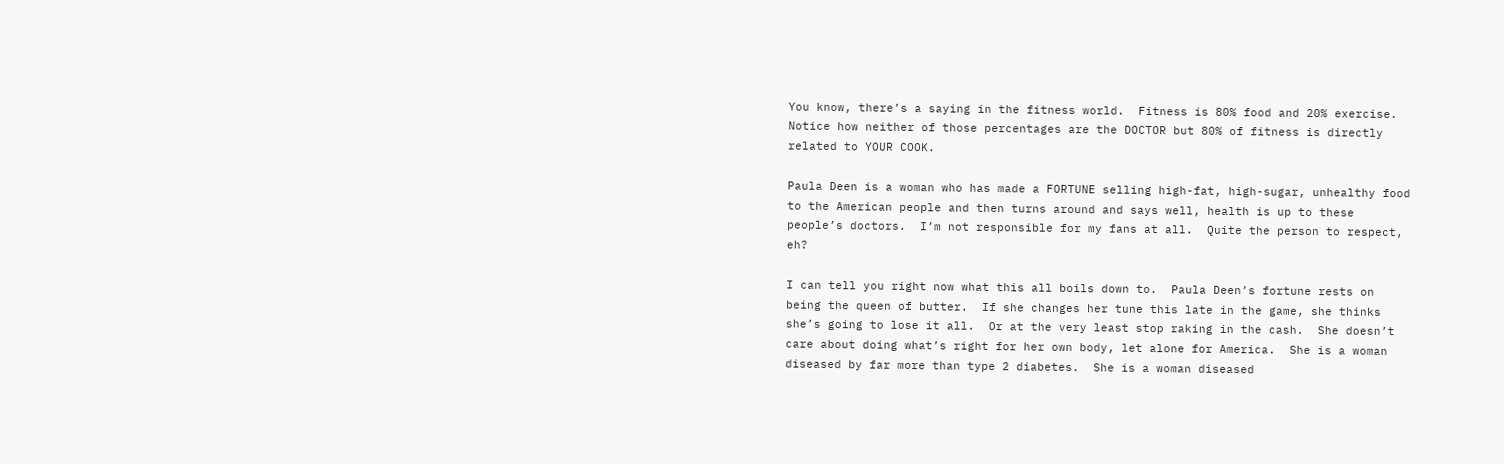You know, there’s a saying in the fitness world.  Fitness is 80% food and 20% exercise.  Notice how neither of those percentages are the DOCTOR but 80% of fitness is directly related to YOUR COOK.

Paula Deen is a woman who has made a FORTUNE selling high-fat, high-sugar, unhealthy food to the American people and then turns around and says well, health is up to these people’s doctors.  I’m not responsible for my fans at all.  Quite the person to respect, eh?

I can tell you right now what this all boils down to.  Paula Deen’s fortune rests on being the queen of butter.  If she changes her tune this late in the game, she thinks she’s going to lose it all.  Or at the very least stop raking in the cash.  She doesn’t care about doing what’s right for her own body, let alone for America.  She is a woman diseased by far more than type 2 diabetes.  She is a woman diseased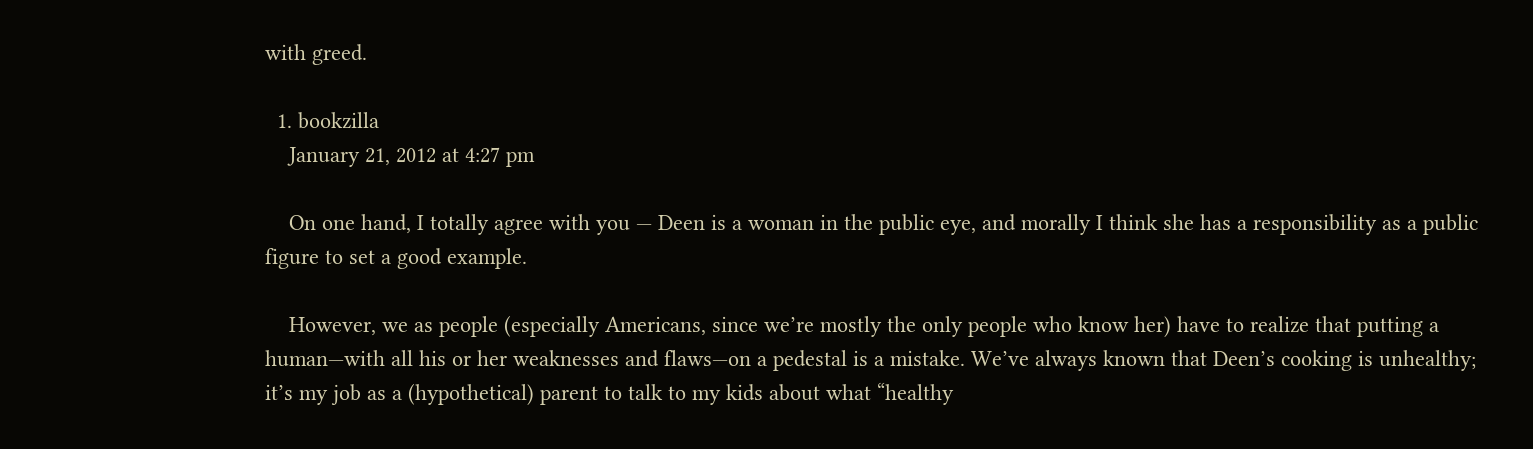with greed.

  1. bookzilla
    January 21, 2012 at 4:27 pm

    On one hand, I totally agree with you — Deen is a woman in the public eye, and morally I think she has a responsibility as a public figure to set a good example.

    However, we as people (especially Americans, since we’re mostly the only people who know her) have to realize that putting a human—with all his or her weaknesses and flaws—on a pedestal is a mistake. We’ve always known that Deen’s cooking is unhealthy; it’s my job as a (hypothetical) parent to talk to my kids about what “healthy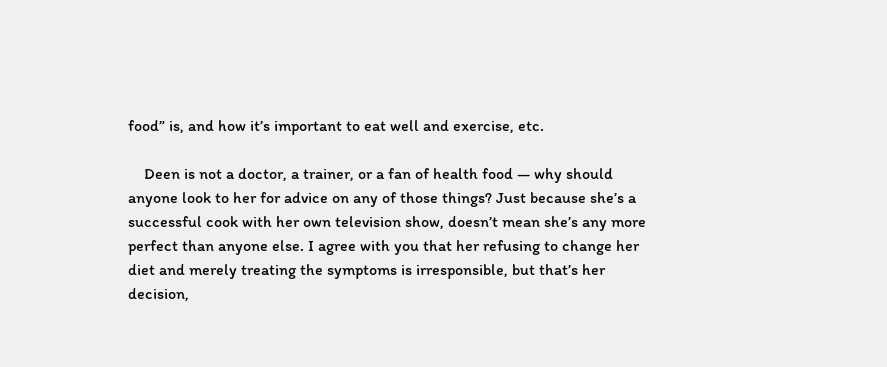food” is, and how it’s important to eat well and exercise, etc.

    Deen is not a doctor, a trainer, or a fan of health food — why should anyone look to her for advice on any of those things? Just because she’s a successful cook with her own television show, doesn’t mean she’s any more perfect than anyone else. I agree with you that her refusing to change her diet and merely treating the symptoms is irresponsible, but that’s her decision,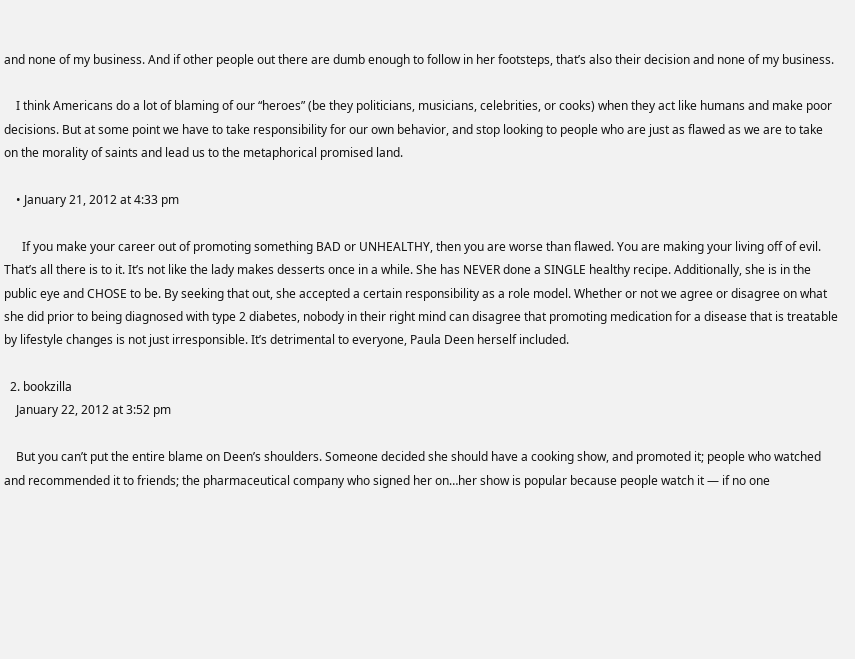and none of my business. And if other people out there are dumb enough to follow in her footsteps, that’s also their decision and none of my business.

    I think Americans do a lot of blaming of our “heroes” (be they politicians, musicians, celebrities, or cooks) when they act like humans and make poor decisions. But at some point we have to take responsibility for our own behavior, and stop looking to people who are just as flawed as we are to take on the morality of saints and lead us to the metaphorical promised land.

    • January 21, 2012 at 4:33 pm

      If you make your career out of promoting something BAD or UNHEALTHY, then you are worse than flawed. You are making your living off of evil. That’s all there is to it. It’s not like the lady makes desserts once in a while. She has NEVER done a SINGLE healthy recipe. Additionally, she is in the public eye and CHOSE to be. By seeking that out, she accepted a certain responsibility as a role model. Whether or not we agree or disagree on what she did prior to being diagnosed with type 2 diabetes, nobody in their right mind can disagree that promoting medication for a disease that is treatable by lifestyle changes is not just irresponsible. It’s detrimental to everyone, Paula Deen herself included.

  2. bookzilla
    January 22, 2012 at 3:52 pm

    But you can’t put the entire blame on Deen’s shoulders. Someone decided she should have a cooking show, and promoted it; people who watched and recommended it to friends; the pharmaceutical company who signed her on…her show is popular because people watch it — if no one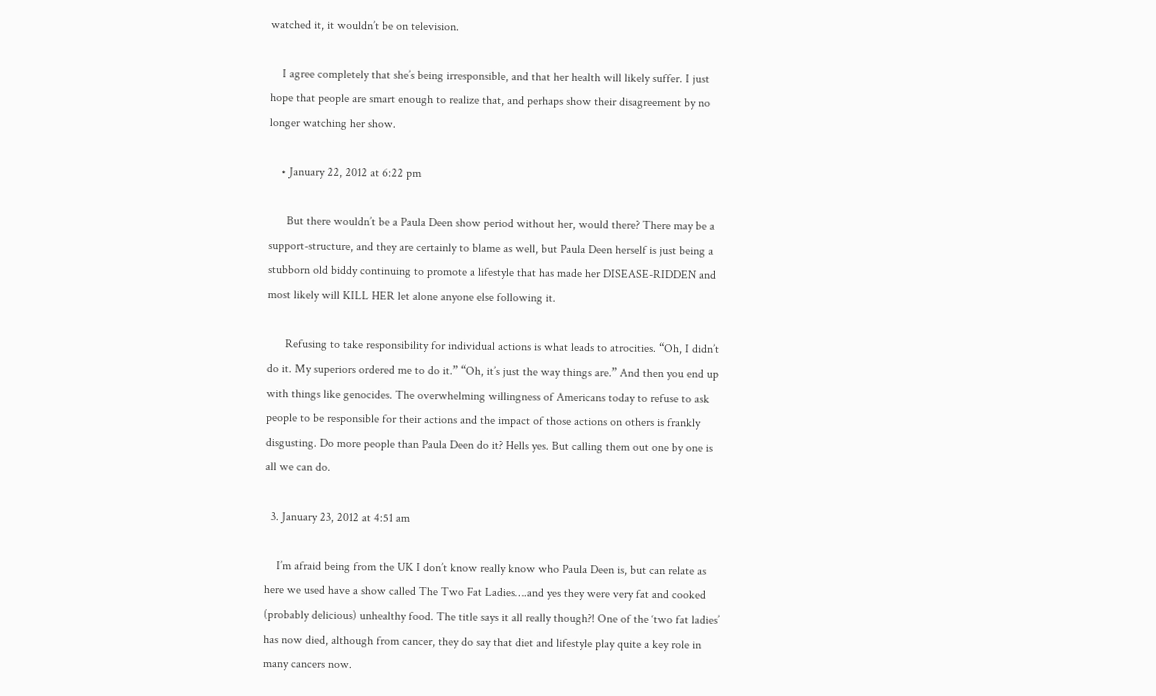watched it, it wouldn’t be on television.

    I agree completely that she’s being irresponsible, and that her health will likely suffer. I just hope that people are smart enough to realize that, and perhaps show their disagreement by no longer watching her show.

    • January 22, 2012 at 6:22 pm

      But there wouldn’t be a Paula Deen show period without her, would there? There may be a support-structure, and they are certainly to blame as well, but Paula Deen herself is just being a stubborn old biddy continuing to promote a lifestyle that has made her DISEASE-RIDDEN and most likely will KILL HER let alone anyone else following it.

      Refusing to take responsibility for individual actions is what leads to atrocities. “Oh, I didn’t do it. My superiors ordered me to do it.” “Oh, it’s just the way things are.” And then you end up with things like genocides. The overwhelming willingness of Americans today to refuse to ask people to be responsible for their actions and the impact of those actions on others is frankly disgusting. Do more people than Paula Deen do it? Hells yes. But calling them out one by one is all we can do.

  3. January 23, 2012 at 4:51 am

    I’m afraid being from the UK I don’t know really know who Paula Deen is, but can relate as here we used have a show called The Two Fat Ladies….and yes they were very fat and cooked (probably delicious) unhealthy food. The title says it all really though?! One of the ‘two fat ladies’ has now died, although from cancer, they do say that diet and lifestyle play quite a key role in many cancers now.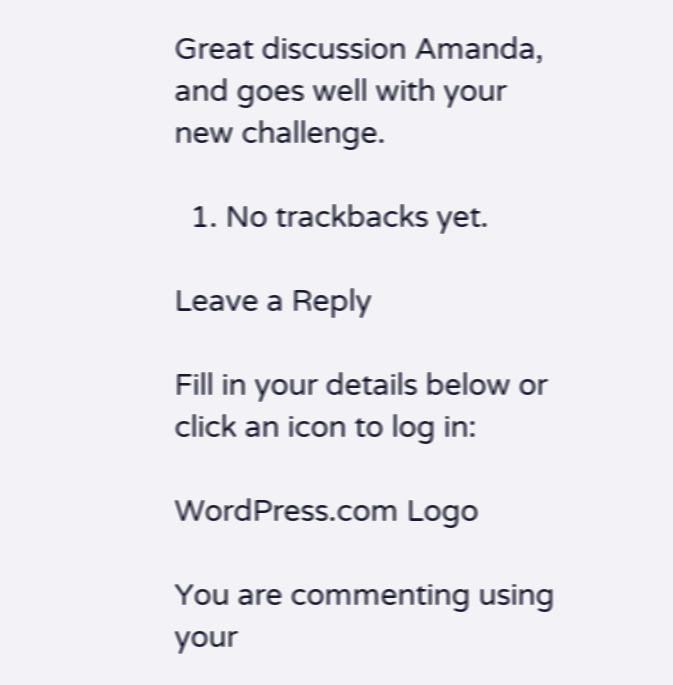Great discussion Amanda, and goes well with your new challenge.

  1. No trackbacks yet.

Leave a Reply

Fill in your details below or click an icon to log in:

WordPress.com Logo

You are commenting using your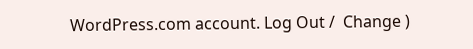WordPress.com account. Log Out /  Change )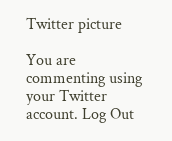Twitter picture

You are commenting using your Twitter account. Log Out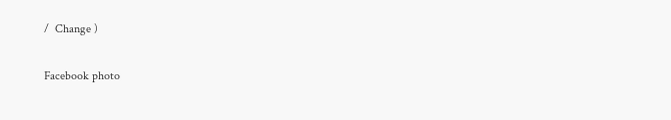/  Change )

Facebook photo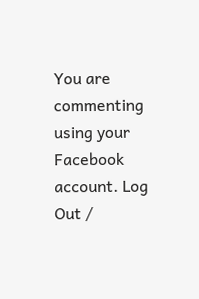You are commenting using your Facebook account. Log Out /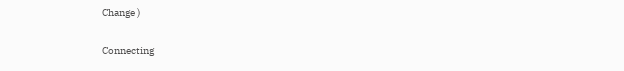Change )

Connecting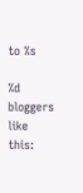to %s

%d bloggers like this: